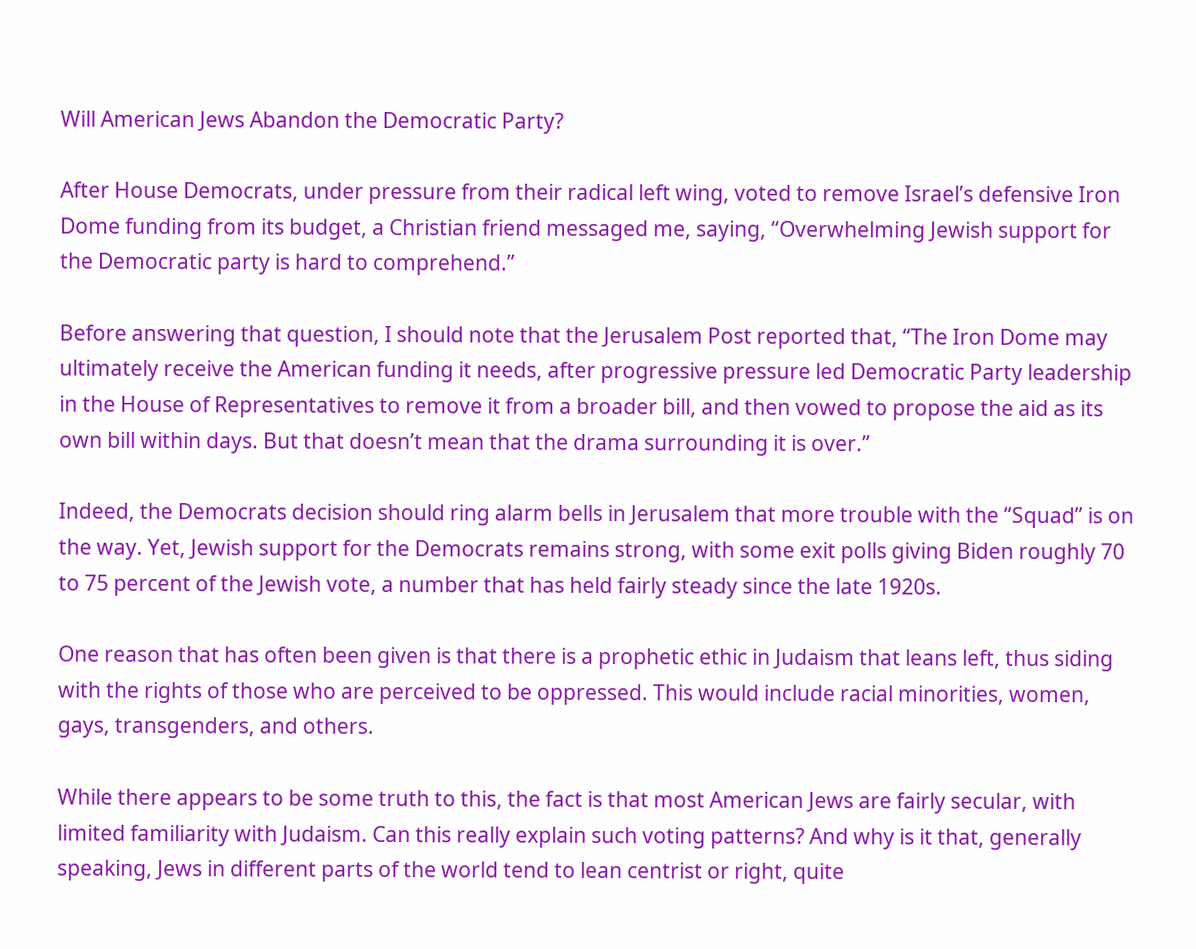Will American Jews Abandon the Democratic Party?

After House Democrats, under pressure from their radical left wing, voted to remove Israel’s defensive Iron Dome funding from its budget, a Christian friend messaged me, saying, “Overwhelming Jewish support for the Democratic party is hard to comprehend.”

Before answering that question, I should note that the Jerusalem Post reported that, “The Iron Dome may ultimately receive the American funding it needs, after progressive pressure led Democratic Party leadership in the House of Representatives to remove it from a broader bill, and then vowed to propose the aid as its own bill within days. But that doesn’t mean that the drama surrounding it is over.”

Indeed, the Democrats decision should ring alarm bells in Jerusalem that more trouble with the “Squad” is on the way. Yet, Jewish support for the Democrats remains strong, with some exit polls giving Biden roughly 70 to 75 percent of the Jewish vote, a number that has held fairly steady since the late 1920s.

One reason that has often been given is that there is a prophetic ethic in Judaism that leans left, thus siding with the rights of those who are perceived to be oppressed. This would include racial minorities, women, gays, transgenders, and others.

While there appears to be some truth to this, the fact is that most American Jews are fairly secular, with limited familiarity with Judaism. Can this really explain such voting patterns? And why is it that, generally speaking, Jews in different parts of the world tend to lean centrist or right, quite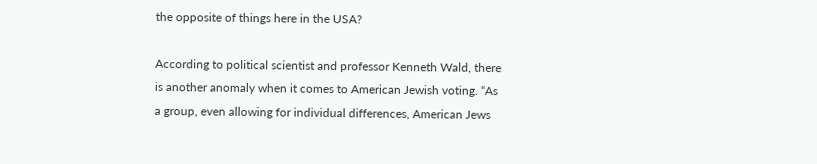the opposite of things here in the USA?

According to political scientist and professor Kenneth Wald, there is another anomaly when it comes to American Jewish voting. “As a group, even allowing for individual differences, American Jews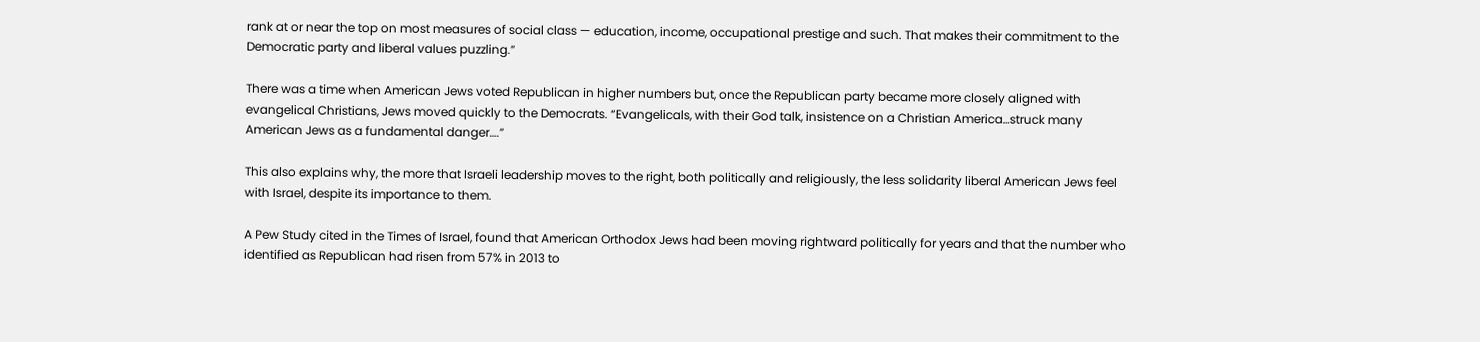rank at or near the top on most measures of social class — education, income, occupational prestige and such. That makes their commitment to the Democratic party and liberal values puzzling.”

There was a time when American Jews voted Republican in higher numbers but, once the Republican party became more closely aligned with evangelical Christians, Jews moved quickly to the Democrats. “Evangelicals, with their God talk, insistence on a Christian America…struck many American Jews as a fundamental danger….”

This also explains why, the more that Israeli leadership moves to the right, both politically and religiously, the less solidarity liberal American Jews feel with Israel, despite its importance to them.

A Pew Study cited in the Times of Israel, found that American Orthodox Jews had been moving rightward politically for years and that the number who identified as Republican had risen from 57% in 2013 to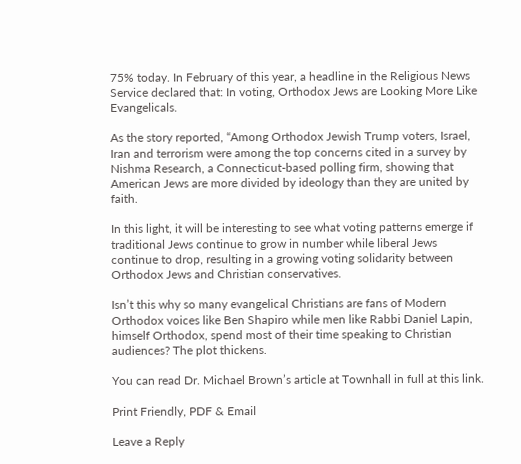75% today. In February of this year, a headline in the Religious News Service declared that: In voting, Orthodox Jews are Looking More Like Evangelicals.

As the story reported, “Among Orthodox Jewish Trump voters, Israel, Iran and terrorism were among the top concerns cited in a survey by Nishma Research, a Connecticut-based polling firm, showing that American Jews are more divided by ideology than they are united by faith.

In this light, it will be interesting to see what voting patterns emerge if traditional Jews continue to grow in number while liberal Jews continue to drop, resulting in a growing voting solidarity between Orthodox Jews and Christian conservatives.

Isn’t this why so many evangelical Christians are fans of Modern Orthodox voices like Ben Shapiro while men like Rabbi Daniel Lapin, himself Orthodox, spend most of their time speaking to Christian audiences? The plot thickens.

You can read Dr. Michael Brown’s article at Townhall in full at this link.

Print Friendly, PDF & Email

Leave a Reply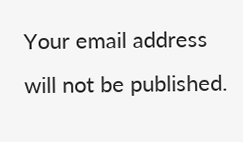Your email address will not be published.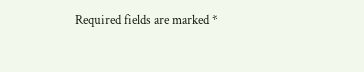Required fields are marked *